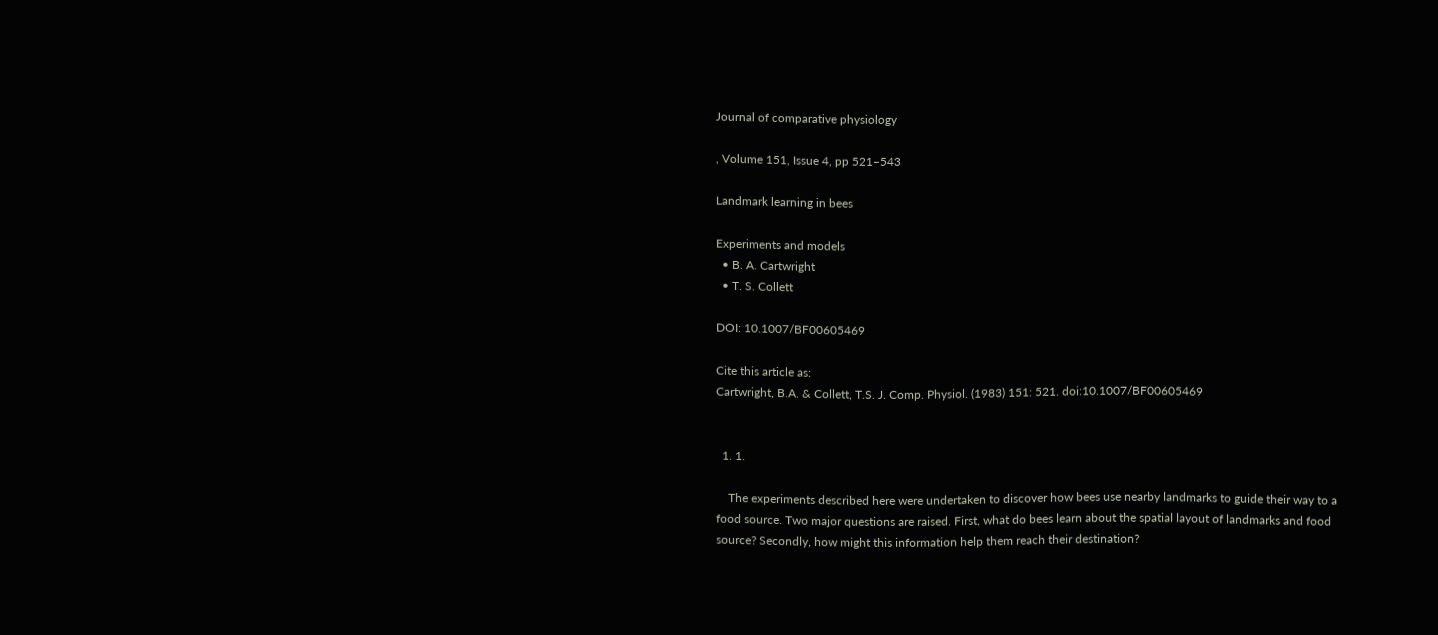Journal of comparative physiology

, Volume 151, Issue 4, pp 521–543

Landmark learning in bees

Experiments and models
  • B. A. Cartwright
  • T. S. Collett

DOI: 10.1007/BF00605469

Cite this article as:
Cartwright, B.A. & Collett, T.S. J. Comp. Physiol. (1983) 151: 521. doi:10.1007/BF00605469


  1. 1.

    The experiments described here were undertaken to discover how bees use nearby landmarks to guide their way to a food source. Two major questions are raised. First, what do bees learn about the spatial layout of landmarks and food source? Secondly, how might this information help them reach their destination?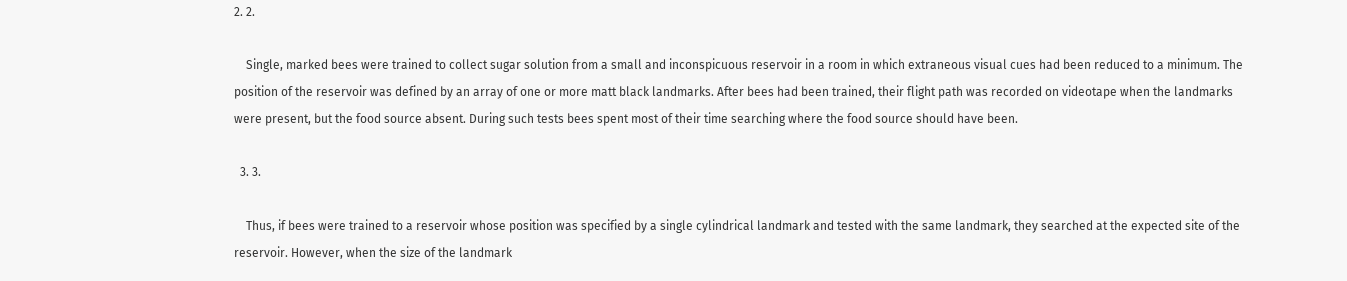2. 2.

    Single, marked bees were trained to collect sugar solution from a small and inconspicuous reservoir in a room in which extraneous visual cues had been reduced to a minimum. The position of the reservoir was defined by an array of one or more matt black landmarks. After bees had been trained, their flight path was recorded on videotape when the landmarks were present, but the food source absent. During such tests bees spent most of their time searching where the food source should have been.

  3. 3.

    Thus, if bees were trained to a reservoir whose position was specified by a single cylindrical landmark and tested with the same landmark, they searched at the expected site of the reservoir. However, when the size of the landmark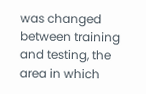was changed between training and testing, the area in which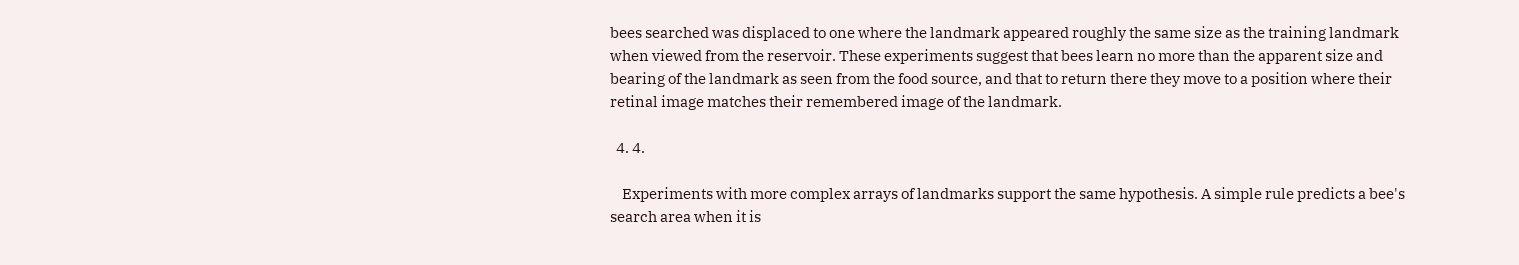bees searched was displaced to one where the landmark appeared roughly the same size as the training landmark when viewed from the reservoir. These experiments suggest that bees learn no more than the apparent size and bearing of the landmark as seen from the food source, and that to return there they move to a position where their retinal image matches their remembered image of the landmark.

  4. 4.

    Experiments with more complex arrays of landmarks support the same hypothesis. A simple rule predicts a bee's search area when it is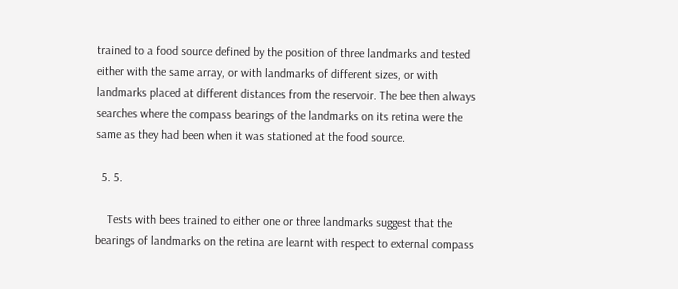trained to a food source defined by the position of three landmarks and tested either with the same array, or with landmarks of different sizes, or with landmarks placed at different distances from the reservoir. The bee then always searches where the compass bearings of the landmarks on its retina were the same as they had been when it was stationed at the food source.

  5. 5.

    Tests with bees trained to either one or three landmarks suggest that the bearings of landmarks on the retina are learnt with respect to external compass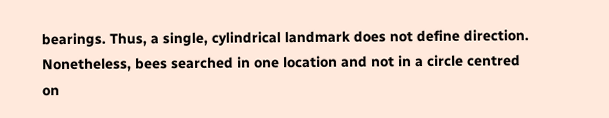bearings. Thus, a single, cylindrical landmark does not define direction. Nonetheless, bees searched in one location and not in a circle centred on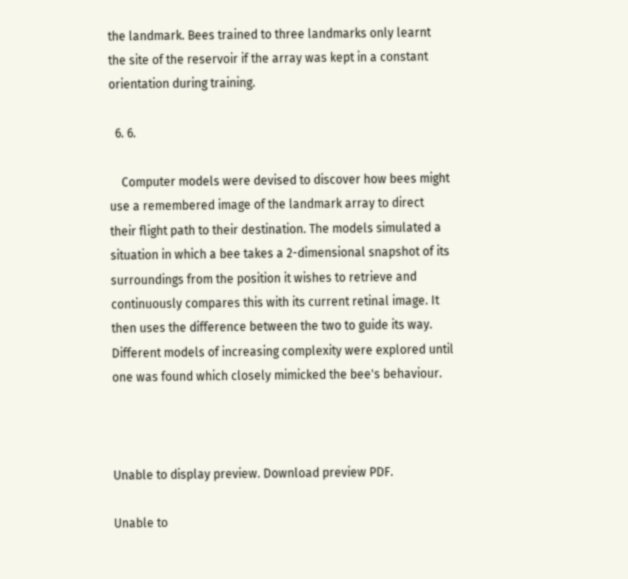the landmark. Bees trained to three landmarks only learnt the site of the reservoir if the array was kept in a constant orientation during training.

  6. 6.

    Computer models were devised to discover how bees might use a remembered image of the landmark array to direct their flight path to their destination. The models simulated a situation in which a bee takes a 2-dimensional snapshot of its surroundings from the position it wishes to retrieve and continuously compares this with its current retinal image. It then uses the difference between the two to guide its way. Different models of increasing complexity were explored until one was found which closely mimicked the bee's behaviour.



Unable to display preview. Download preview PDF.

Unable to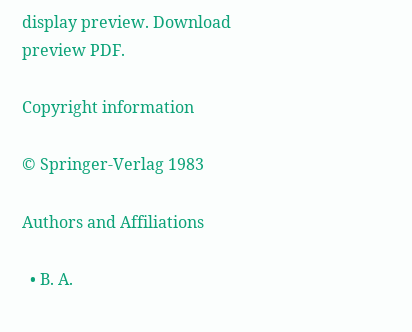display preview. Download preview PDF.

Copyright information

© Springer-Verlag 1983

Authors and Affiliations

  • B. A.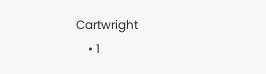Cartwright
    • 1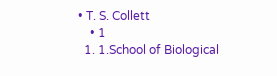• T. S. Collett
    • 1
  1. 1.School of Biological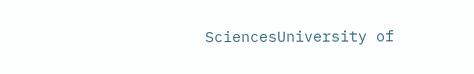SciencesUniversity of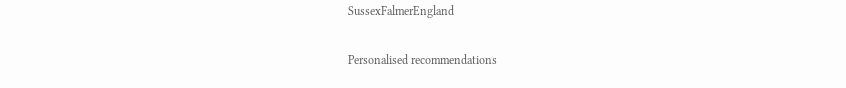SussexFalmerEngland

Personalised recommendations